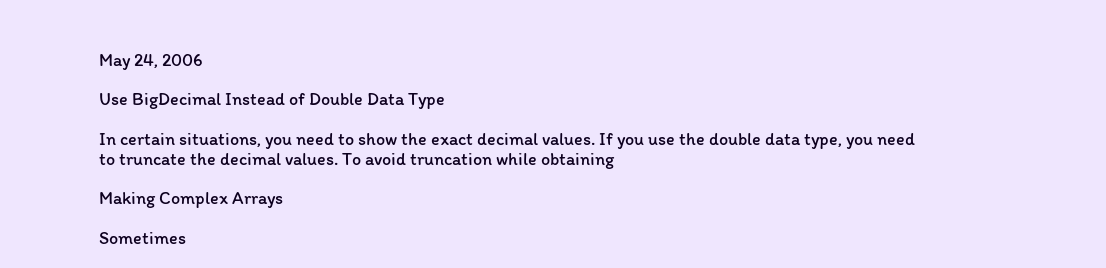May 24, 2006

Use BigDecimal Instead of Double Data Type

In certain situations, you need to show the exact decimal values. If you use the double data type, you need to truncate the decimal values. To avoid truncation while obtaining

Making Complex Arrays

Sometimes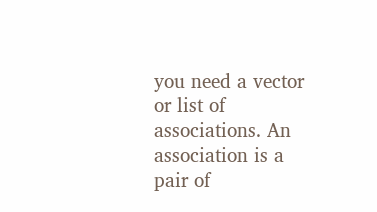you need a vector or list of associations. An association is a pair of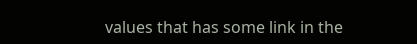values that has some link in the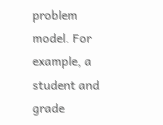problem model. For example, a student and grade